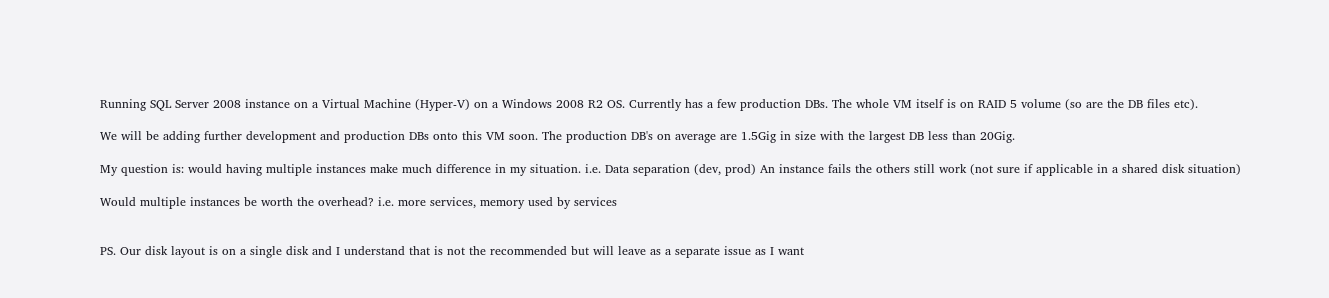Running SQL Server 2008 instance on a Virtual Machine (Hyper-V) on a Windows 2008 R2 OS. Currently has a few production DBs. The whole VM itself is on RAID 5 volume (so are the DB files etc).

We will be adding further development and production DBs onto this VM soon. The production DB's on average are 1.5Gig in size with the largest DB less than 20Gig.

My question is: would having multiple instances make much difference in my situation. i.e. Data separation (dev, prod) An instance fails the others still work (not sure if applicable in a shared disk situation)

Would multiple instances be worth the overhead? i.e. more services, memory used by services


PS. Our disk layout is on a single disk and I understand that is not the recommended but will leave as a separate issue as I want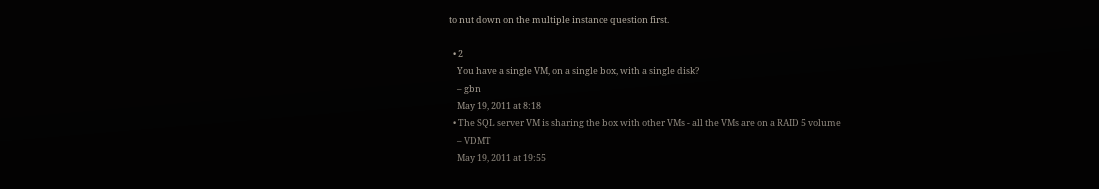to nut down on the multiple instance question first.

  • 2
    You have a single VM, on a single box, with a single disk?
    – gbn
    May 19, 2011 at 8:18
  • The SQL server VM is sharing the box with other VMs - all the VMs are on a RAID 5 volume
    – VDMT
    May 19, 2011 at 19:55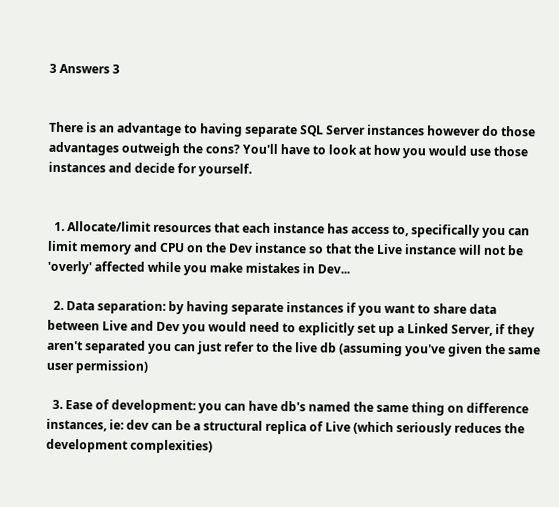3 Answers 3


There is an advantage to having separate SQL Server instances however do those advantages outweigh the cons? You'll have to look at how you would use those instances and decide for yourself.


  1. Allocate/limit resources that each instance has access to, specifically you can limit memory and CPU on the Dev instance so that the Live instance will not be 'overly' affected while you make mistakes in Dev...

  2. Data separation: by having separate instances if you want to share data between Live and Dev you would need to explicitly set up a Linked Server, if they aren't separated you can just refer to the live db (assuming you've given the same user permission)

  3. Ease of development: you can have db's named the same thing on difference instances, ie: dev can be a structural replica of Live (which seriously reduces the development complexities)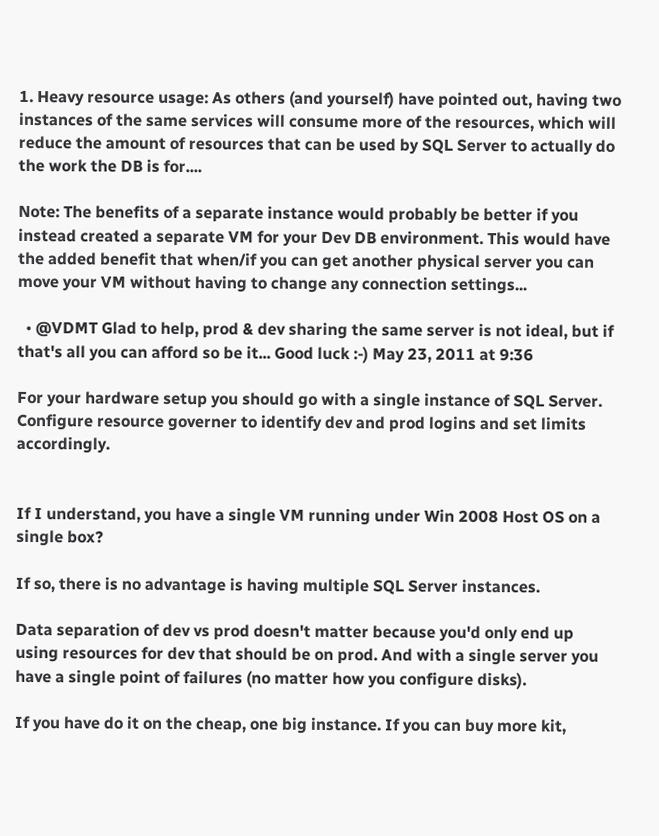1. Heavy resource usage: As others (and yourself) have pointed out, having two instances of the same services will consume more of the resources, which will reduce the amount of resources that can be used by SQL Server to actually do the work the DB is for....

Note: The benefits of a separate instance would probably be better if you instead created a separate VM for your Dev DB environment. This would have the added benefit that when/if you can get another physical server you can move your VM without having to change any connection settings...

  • @VDMT Glad to help, prod & dev sharing the same server is not ideal, but if that's all you can afford so be it... Good luck :-) May 23, 2011 at 9:36

For your hardware setup you should go with a single instance of SQL Server. Configure resource governer to identify dev and prod logins and set limits accordingly.


If I understand, you have a single VM running under Win 2008 Host OS on a single box?

If so, there is no advantage is having multiple SQL Server instances.

Data separation of dev vs prod doesn't matter because you'd only end up using resources for dev that should be on prod. And with a single server you have a single point of failures (no matter how you configure disks).

If you have do it on the cheap, one big instance. If you can buy more kit,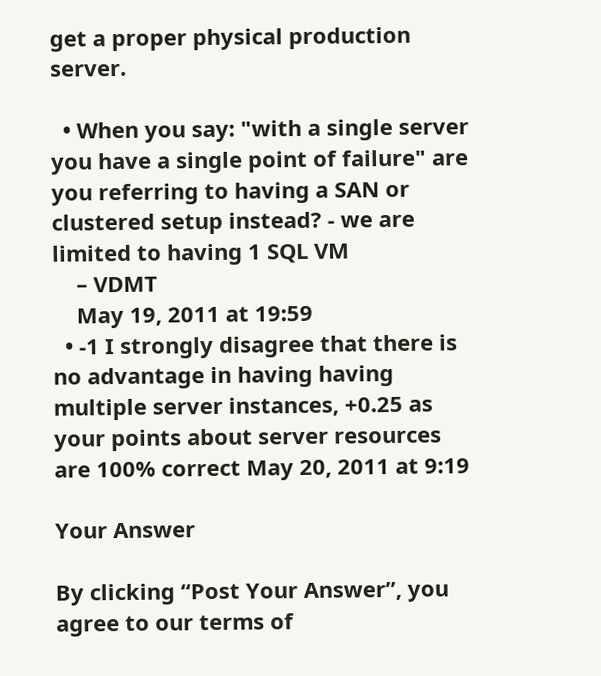get a proper physical production server.

  • When you say: "with a single server you have a single point of failure" are you referring to having a SAN or clustered setup instead? - we are limited to having 1 SQL VM
    – VDMT
    May 19, 2011 at 19:59
  • -1 I strongly disagree that there is no advantage in having having multiple server instances, +0.25 as your points about server resources are 100% correct May 20, 2011 at 9:19

Your Answer

By clicking “Post Your Answer”, you agree to our terms of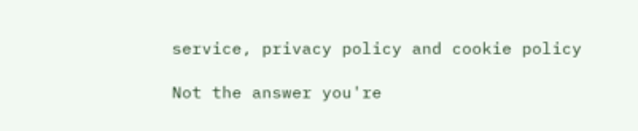service, privacy policy and cookie policy

Not the answer you're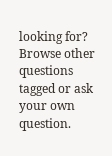looking for? Browse other questions tagged or ask your own question.